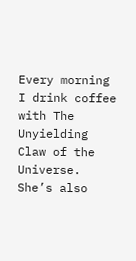Every morning I drink coffee with The Unyielding Claw of the Universe. She’s also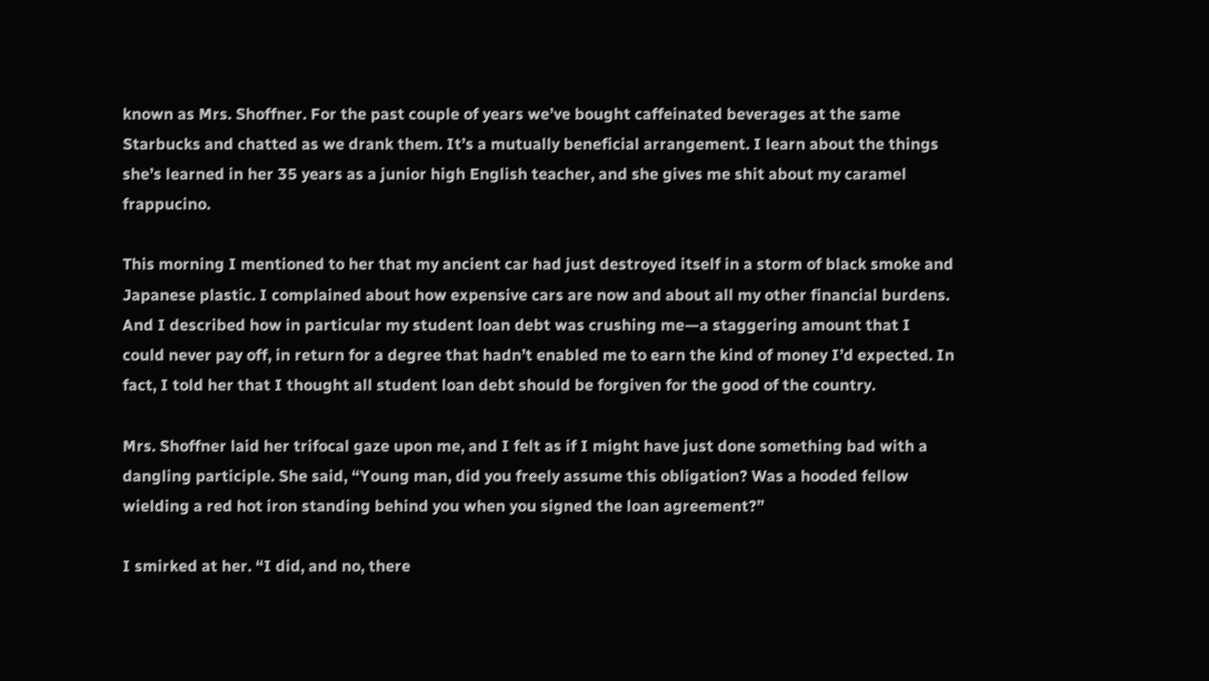known as Mrs. Shoffner. For the past couple of years we’ve bought caffeinated beverages at the same Starbucks and chatted as we drank them. It’s a mutually beneficial arrangement. I learn about the things she’s learned in her 35 years as a junior high English teacher, and she gives me shit about my caramel frappucino.

This morning I mentioned to her that my ancient car had just destroyed itself in a storm of black smoke and Japanese plastic. I complained about how expensive cars are now and about all my other financial burdens. And I described how in particular my student loan debt was crushing me—a staggering amount that I could never pay off, in return for a degree that hadn’t enabled me to earn the kind of money I’d expected. In fact, I told her that I thought all student loan debt should be forgiven for the good of the country.

Mrs. Shoffner laid her trifocal gaze upon me, and I felt as if I might have just done something bad with a dangling participle. She said, “Young man, did you freely assume this obligation? Was a hooded fellow wielding a red hot iron standing behind you when you signed the loan agreement?”

I smirked at her. “I did, and no, there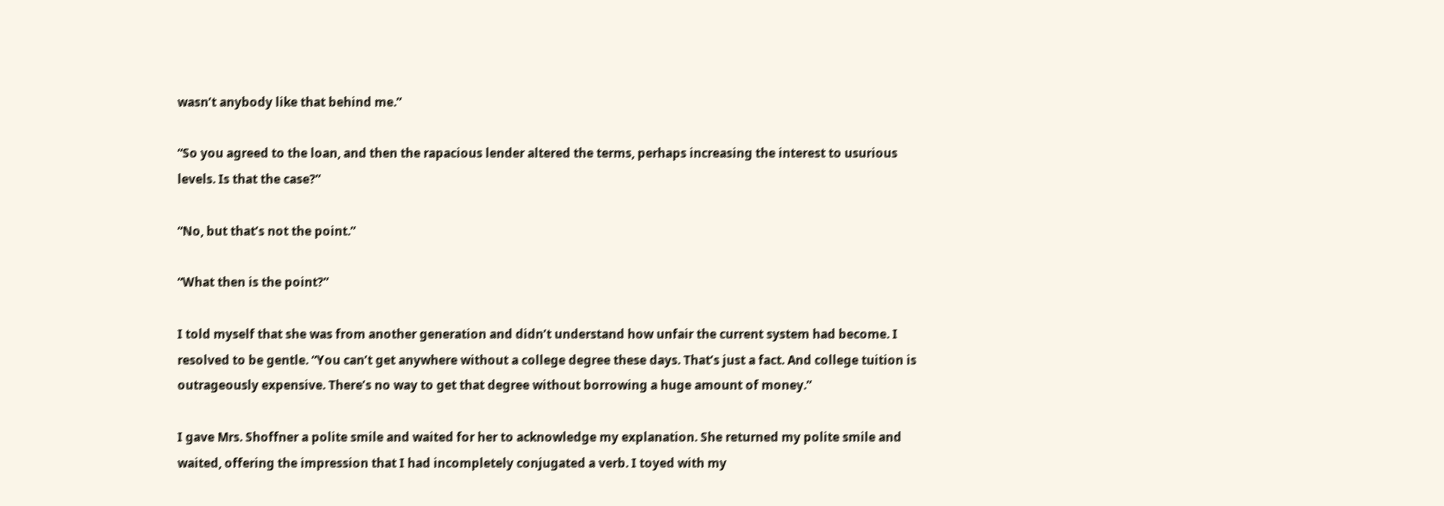wasn’t anybody like that behind me.”

“So you agreed to the loan, and then the rapacious lender altered the terms, perhaps increasing the interest to usurious levels. Is that the case?”

“No, but that’s not the point.”

“What then is the point?”

I told myself that she was from another generation and didn’t understand how unfair the current system had become. I resolved to be gentle. “You can’t get anywhere without a college degree these days. That’s just a fact. And college tuition is outrageously expensive. There’s no way to get that degree without borrowing a huge amount of money.”

I gave Mrs. Shoffner a polite smile and waited for her to acknowledge my explanation. She returned my polite smile and waited, offering the impression that I had incompletely conjugated a verb. I toyed with my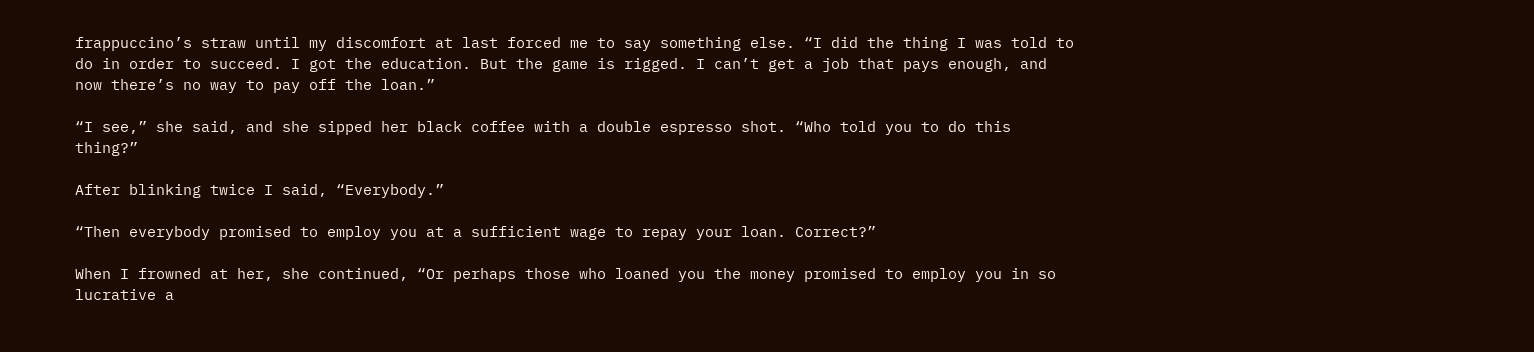frappuccino’s straw until my discomfort at last forced me to say something else. “I did the thing I was told to do in order to succeed. I got the education. But the game is rigged. I can’t get a job that pays enough, and now there’s no way to pay off the loan.”

“I see,” she said, and she sipped her black coffee with a double espresso shot. “Who told you to do this thing?”

After blinking twice I said, “Everybody.”

“Then everybody promised to employ you at a sufficient wage to repay your loan. Correct?”

When I frowned at her, she continued, “Or perhaps those who loaned you the money promised to employ you in so lucrative a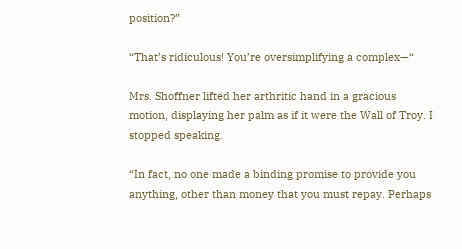position?”

“That’s ridiculous! You’re oversimplifying a complex—“

Mrs. Shoffner lifted her arthritic hand in a gracious motion, displaying her palm as if it were the Wall of Troy. I stopped speaking.

“In fact, no one made a binding promise to provide you anything, other than money that you must repay. Perhaps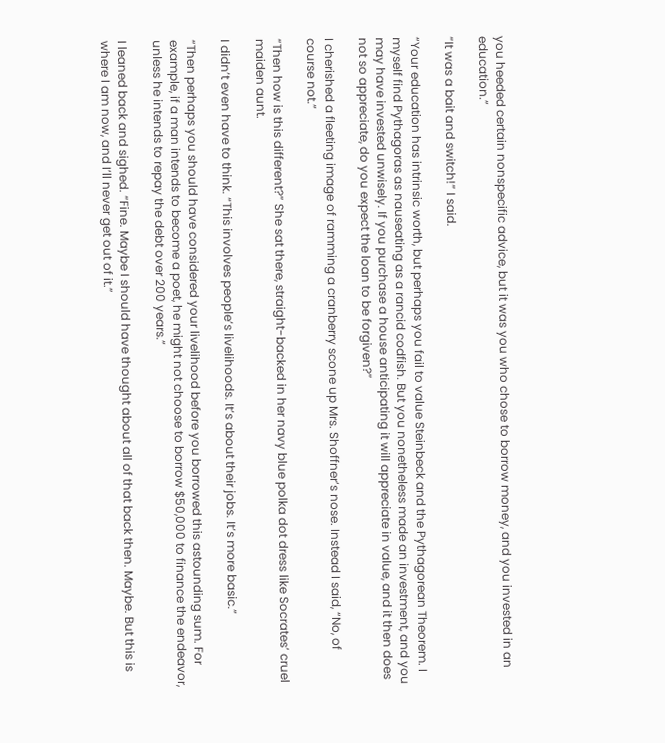you heeded certain nonspecific advice, but it was you who chose to borrow money, and you invested in an education.”

“It was a bait and switch!” I said.

“Your education has intrinsic worth, but perhaps you fail to value Steinbeck and the Pythagorean Theorem. I myself find Pythagoras as nauseating as a rancid codfish. But you nonetheless made an investment, and you may have invested unwisely. If you purchase a house anticipating it will appreciate in value, and it then does not so appreciate, do you expect the loan to be forgiven?”

I cherished a fleeting image of ramming a cranberry scone up Mrs. Shoffner’s nose. Instead I said, “No, of course not.”

“Then how is this different?” She sat there, straight-backed in her navy blue polka dot dress like Socrates’ cruel maiden aunt.

I didn’t even have to think. “This involves people’s livelihoods. It’s about their jobs. It’s more basic.”

“Then perhaps you should have considered your livelihood before you borrowed this astounding sum. For example, if a man intends to become a poet, he might not choose to borrow $50,000 to finance the endeavor, unless he intends to repay the debt over 200 years.”

I leaned back and sighed. “Fine. Maybe I should have thought about all of that back then. Maybe. But this is where I am now, and I’ll never get out of it.”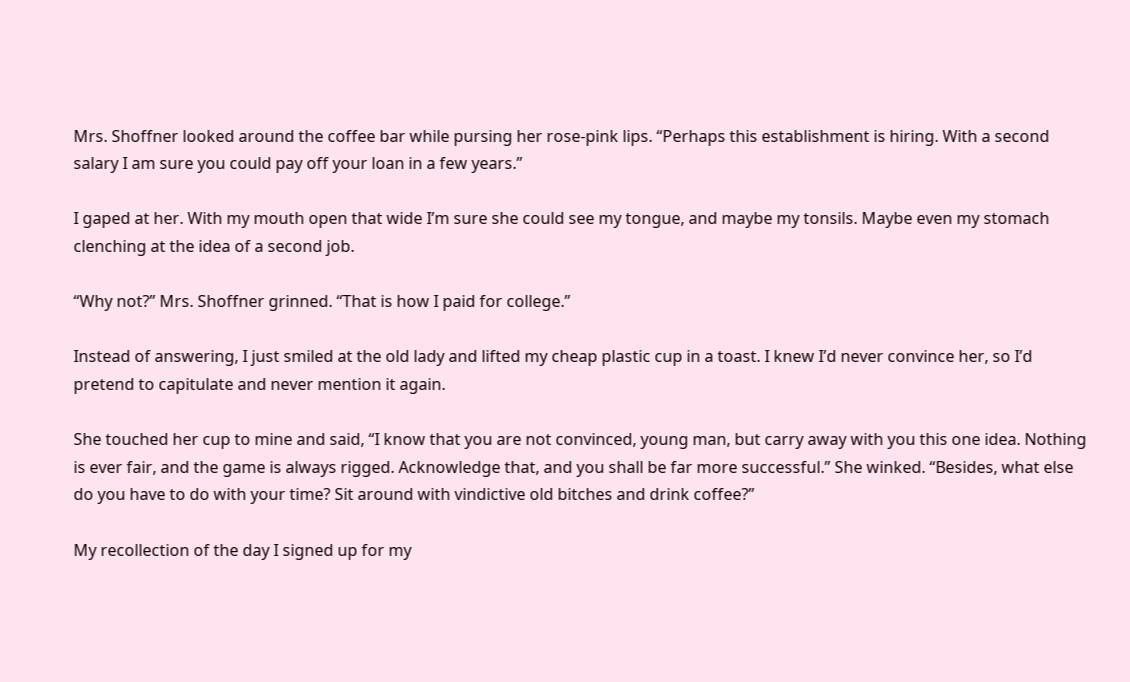Mrs. Shoffner looked around the coffee bar while pursing her rose-pink lips. “Perhaps this establishment is hiring. With a second salary I am sure you could pay off your loan in a few years.”

I gaped at her. With my mouth open that wide I’m sure she could see my tongue, and maybe my tonsils. Maybe even my stomach clenching at the idea of a second job.

“Why not?” Mrs. Shoffner grinned. “That is how I paid for college.”

Instead of answering, I just smiled at the old lady and lifted my cheap plastic cup in a toast. I knew I’d never convince her, so I’d pretend to capitulate and never mention it again.

She touched her cup to mine and said, “I know that you are not convinced, young man, but carry away with you this one idea. Nothing is ever fair, and the game is always rigged. Acknowledge that, and you shall be far more successful.” She winked. “Besides, what else do you have to do with your time? Sit around with vindictive old bitches and drink coffee?”

My recollection of the day I signed up for my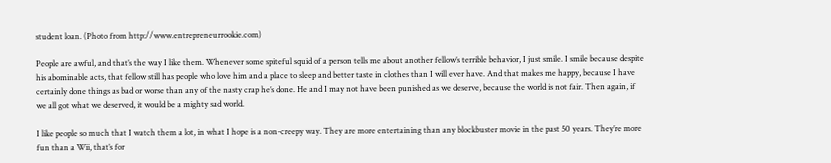student loan. (Photo from http://www.entrepreneurrookie.com)

People are awful, and that’s the way I like them. Whenever some spiteful squid of a person tells me about another fellow’s terrible behavior, I just smile. I smile because despite his abominable acts, that fellow still has people who love him and a place to sleep and better taste in clothes than I will ever have. And that makes me happy, because I have certainly done things as bad or worse than any of the nasty crap he’s done. He and I may not have been punished as we deserve, because the world is not fair. Then again, if we all got what we deserved, it would be a mighty sad world.

I like people so much that I watch them a lot, in what I hope is a non-creepy way. They are more entertaining than any blockbuster movie in the past 50 years. They’re more fun than a Wii, that’s for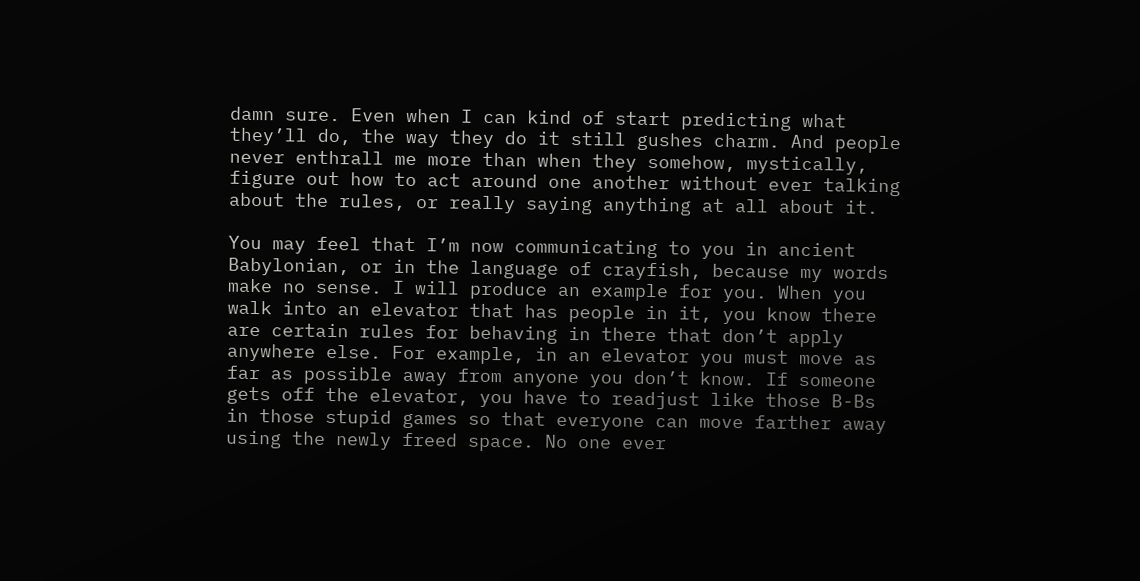damn sure. Even when I can kind of start predicting what they’ll do, the way they do it still gushes charm. And people never enthrall me more than when they somehow, mystically, figure out how to act around one another without ever talking about the rules, or really saying anything at all about it.

You may feel that I’m now communicating to you in ancient Babylonian, or in the language of crayfish, because my words make no sense. I will produce an example for you. When you walk into an elevator that has people in it, you know there are certain rules for behaving in there that don’t apply anywhere else. For example, in an elevator you must move as far as possible away from anyone you don’t know. If someone gets off the elevator, you have to readjust like those B-Bs in those stupid games so that everyone can move farther away using the newly freed space. No one ever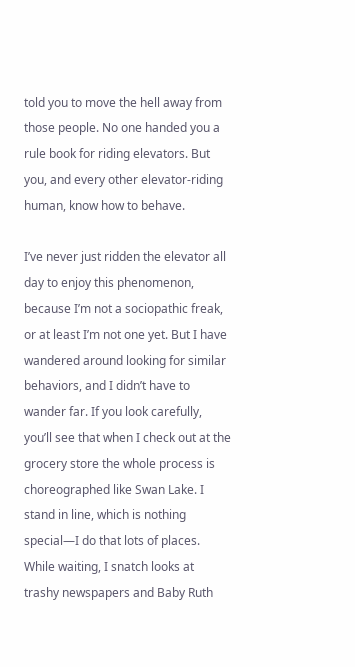told you to move the hell away from those people. No one handed you a rule book for riding elevators. But you, and every other elevator-riding human, know how to behave.

I’ve never just ridden the elevator all day to enjoy this phenomenon, because I’m not a sociopathic freak, or at least I’m not one yet. But I have wandered around looking for similar behaviors, and I didn’t have to wander far. If you look carefully, you’ll see that when I check out at the grocery store the whole process is choreographed like Swan Lake. I stand in line, which is nothing special—I do that lots of places. While waiting, I snatch looks at trashy newspapers and Baby Ruth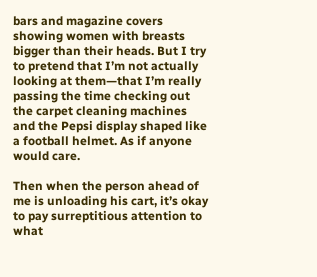bars and magazine covers showing women with breasts bigger than their heads. But I try to pretend that I’m not actually looking at them—that I’m really passing the time checking out the carpet cleaning machines and the Pepsi display shaped like a football helmet. As if anyone would care.

Then when the person ahead of me is unloading his cart, it’s okay to pay surreptitious attention to what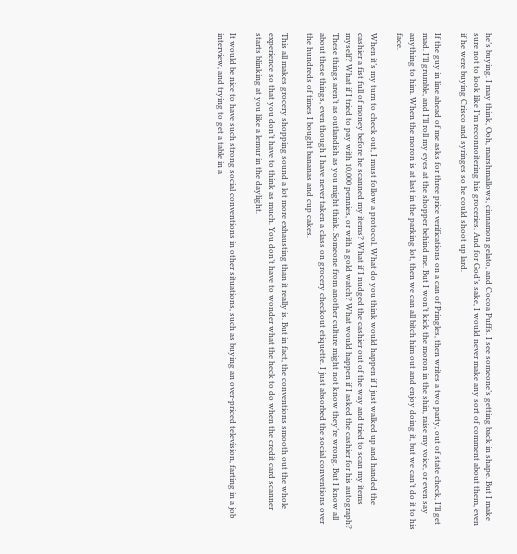he’s buying. I may think, Ooh, marshmallows, cinnamon gelato, and Cocoa Puffs. I see someone’s getting back in shape. But I make sure not to look like I’m reconnoitering his groceries. And for God’s sake, I would never make any sort of comment about them, even if he were buying Crisco and syringes so he could shoot up lard.

If the guy in line ahead of me asks for three price verifications on a can of Pringles, then writes a two party, out of state check, I’ll get mad. I’ll grumble, and I’ll roll my eyes at the shopper behind me. But I won’t kick the moron in the shin, raise my voice, or even say anything to him. When the moron is at last in the parking lot, then we can all bitch him out and enjoy doing it, but we can’t do it to his face.

When it’s my turn to check out, I must follow a protocol. What do you think would happen if I just walked up and handed the cashier a fist full of money before he scanned my items? What if I nudged the cashier out of the way and tried to scan my items myself? What if I tried to pay with 10,000 pennies, or with a gold watch? What would happen if I asked the cashier for his autograph? These things aren’t as outlandish as you might think. Someone from another culture might not know they’re wrong. But I know all about these things, even though I have never taken a class on grocery checkout etiquette. I just absorbed the social conventions over the hundreds of times I bought bananas and cup cakes.

This all makes grocery shopping sound a lot more exhausting than it really is. But in fact, the conventions smooth out the whole experience so that you don’t have to think as much. You don’t have to wonder what the heck to do when the credit card scanner starts blinking at you like a lemur in the daylight.

It would be nice to have such strong social conventions in other situations, such as buying an over-priced television, farting in a job interview, and trying to get a table in a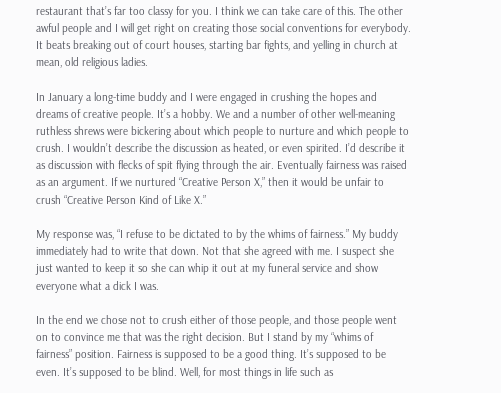restaurant that’s far too classy for you. I think we can take care of this. The other awful people and I will get right on creating those social conventions for everybody. It beats breaking out of court houses, starting bar fights, and yelling in church at mean, old religious ladies.

In January a long-time buddy and I were engaged in crushing the hopes and dreams of creative people. It’s a hobby. We and a number of other well-meaning ruthless shrews were bickering about which people to nurture and which people to crush. I wouldn’t describe the discussion as heated, or even spirited. I’d describe it as discussion with flecks of spit flying through the air. Eventually fairness was raised as an argument. If we nurtured “Creative Person X,” then it would be unfair to crush “Creative Person Kind of Like X.”

My response was, “I refuse to be dictated to by the whims of fairness.” My buddy immediately had to write that down. Not that she agreed with me. I suspect she just wanted to keep it so she can whip it out at my funeral service and show everyone what a dick I was.

In the end we chose not to crush either of those people, and those people went on to convince me that was the right decision. But I stand by my “whims of fairness” position. Fairness is supposed to be a good thing. It’s supposed to be even. It’s supposed to be blind. Well, for most things in life such as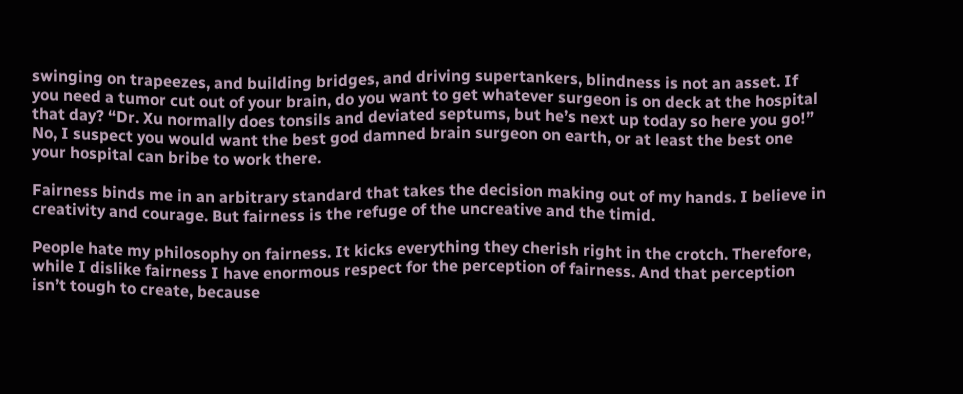swinging on trapeezes, and building bridges, and driving supertankers, blindness is not an asset. If you need a tumor cut out of your brain, do you want to get whatever surgeon is on deck at the hospital that day? “Dr. Xu normally does tonsils and deviated septums, but he’s next up today so here you go!”  No, I suspect you would want the best god damned brain surgeon on earth, or at least the best one your hospital can bribe to work there.

Fairness binds me in an arbitrary standard that takes the decision making out of my hands. I believe in creativity and courage. But fairness is the refuge of the uncreative and the timid.

People hate my philosophy on fairness. It kicks everything they cherish right in the crotch. Therefore, while I dislike fairness I have enormous respect for the perception of fairness. And that perception isn’t tough to create, because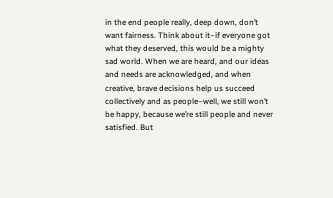in the end people really, deep down, don’t want fairness. Think about it–if everyone got what they deserved, this would be a mighty sad world. When we are heard, and our ideas and needs are acknowledged, and when creative, brave decisions help us succeed collectively and as people–well, we still won’t be happy, because we’re still people and never satisfied. But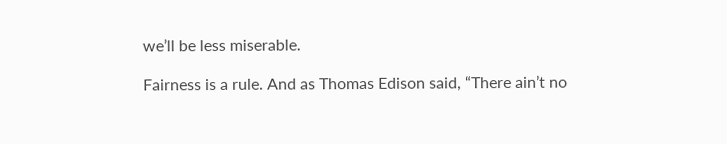we’ll be less miserable.

Fairness is a rule. And as Thomas Edison said, “There ain’t no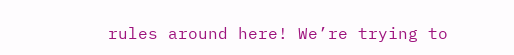rules around here! We’re trying to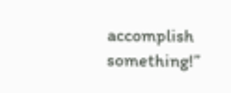accomplish something!”